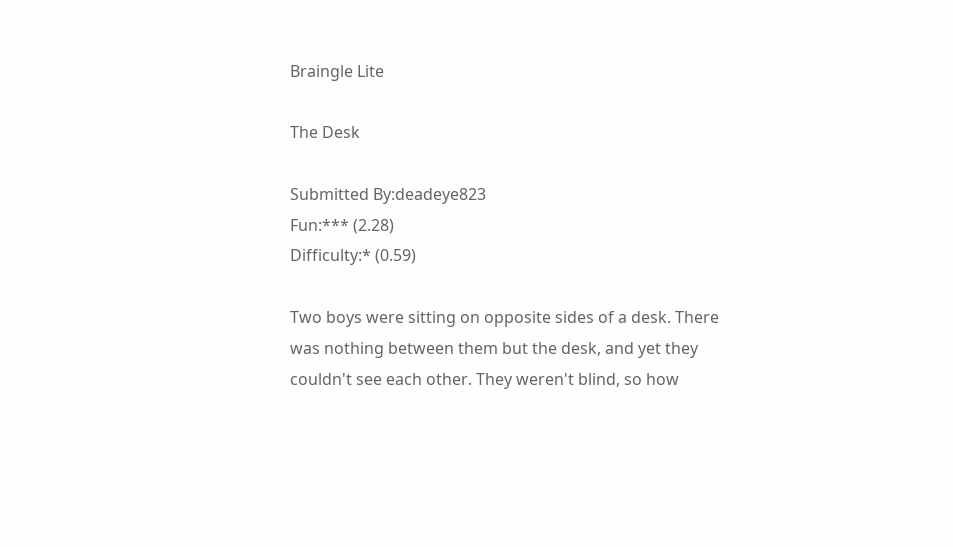Braingle Lite

The Desk

Submitted By:deadeye823
Fun:*** (2.28)
Difficulty:* (0.59)

Two boys were sitting on opposite sides of a desk. There was nothing between them but the desk, and yet they couldn't see each other. They weren't blind, so how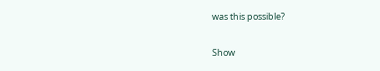was this possible?

Show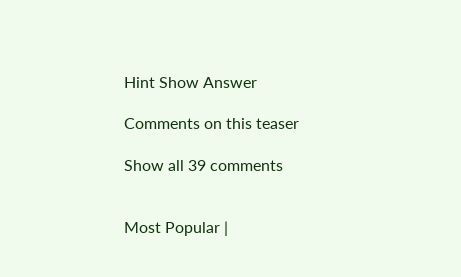Hint Show Answer

Comments on this teaser

Show all 39 comments


Most Popular |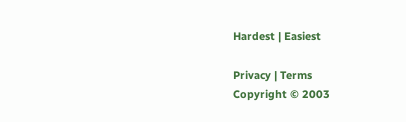Hardest | Easiest

Privacy | Terms
Copyright © 2003